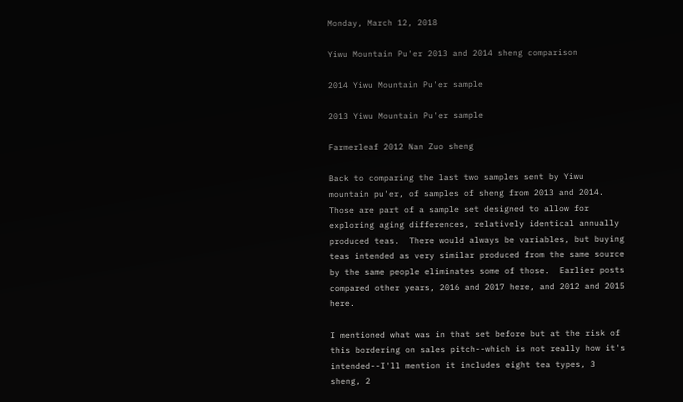Monday, March 12, 2018

Yiwu Mountain Pu'er 2013 and 2014 sheng comparison

2014 Yiwu Mountain Pu'er sample

2013 Yiwu Mountain Pu'er sample

Farmerleaf 2012 Nan Zuo sheng

Back to comparing the last two samples sent by Yiwu mountain pu'er, of samples of sheng from 2013 and 2014.  Those are part of a sample set designed to allow for exploring aging differences, relatively identical annually produced teas.  There would always be variables, but buying teas intended as very similar produced from the same source by the same people eliminates some of those.  Earlier posts compared other years, 2016 and 2017 here, and 2012 and 2015 here.

I mentioned what was in that set before but at the risk of this bordering on sales pitch--which is not really how it's intended--I'll mention it includes eight tea types, 3 sheng, 2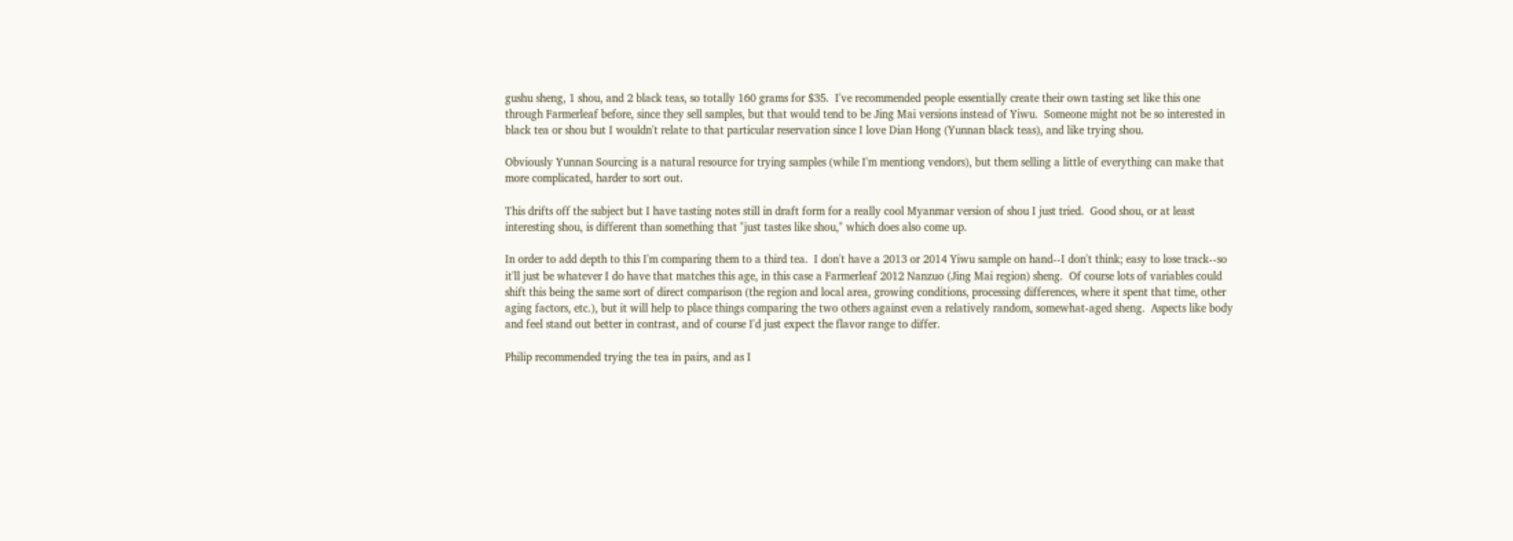gushu sheng, 1 shou, and 2 black teas, so totally 160 grams for $35.  I've recommended people essentially create their own tasting set like this one through Farmerleaf before, since they sell samples, but that would tend to be Jing Mai versions instead of Yiwu.  Someone might not be so interested in black tea or shou but I wouldn't relate to that particular reservation since I love Dian Hong (Yunnan black teas), and like trying shou.

Obviously Yunnan Sourcing is a natural resource for trying samples (while I'm mentiong vendors), but them selling a little of everything can make that more complicated, harder to sort out.

This drifts off the subject but I have tasting notes still in draft form for a really cool Myanmar version of shou I just tried.  Good shou, or at least interesting shou, is different than something that "just tastes like shou," which does also come up.

In order to add depth to this I'm comparing them to a third tea.  I don't have a 2013 or 2014 Yiwu sample on hand--I don't think; easy to lose track--so it'll just be whatever I do have that matches this age, in this case a Farmerleaf 2012 Nanzuo (Jing Mai region) sheng.  Of course lots of variables could shift this being the same sort of direct comparison (the region and local area, growing conditions, processing differences, where it spent that time, other aging factors, etc.), but it will help to place things comparing the two others against even a relatively random, somewhat-aged sheng.  Aspects like body and feel stand out better in contrast, and of course I'd just expect the flavor range to differ.

Philip recommended trying the tea in pairs, and as I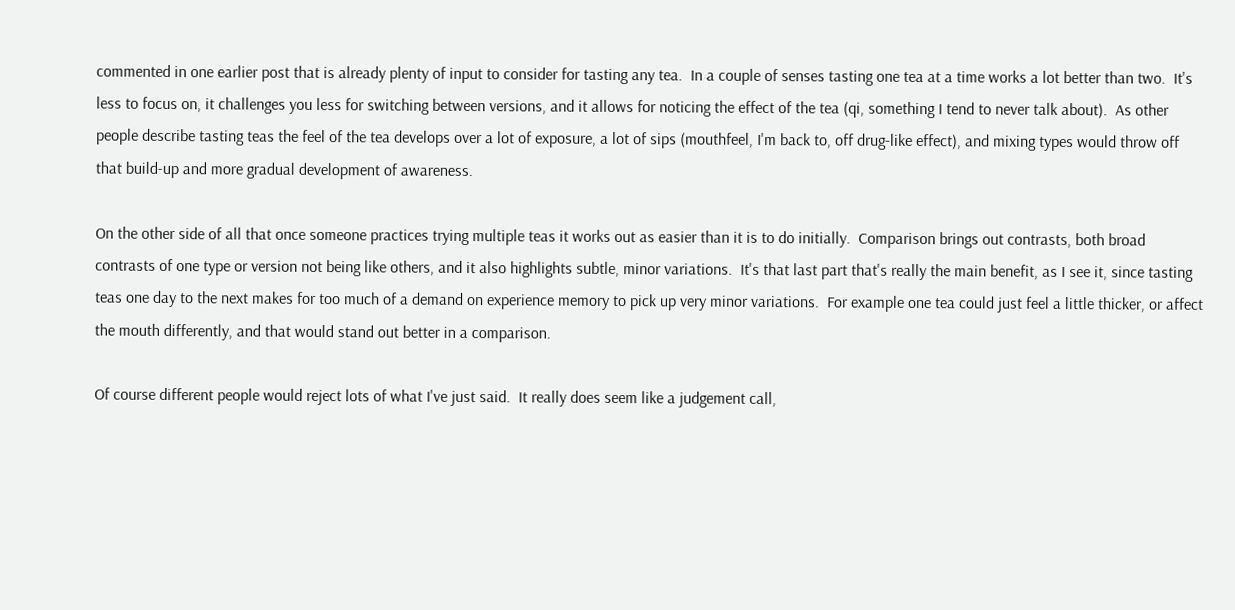commented in one earlier post that is already plenty of input to consider for tasting any tea.  In a couple of senses tasting one tea at a time works a lot better than two.  It's less to focus on, it challenges you less for switching between versions, and it allows for noticing the effect of the tea (qi, something I tend to never talk about).  As other people describe tasting teas the feel of the tea develops over a lot of exposure, a lot of sips (mouthfeel, I'm back to, off drug-like effect), and mixing types would throw off that build-up and more gradual development of awareness.

On the other side of all that once someone practices trying multiple teas it works out as easier than it is to do initially.  Comparison brings out contrasts, both broad contrasts of one type or version not being like others, and it also highlights subtle, minor variations.  It's that last part that's really the main benefit, as I see it, since tasting teas one day to the next makes for too much of a demand on experience memory to pick up very minor variations.  For example one tea could just feel a little thicker, or affect the mouth differently, and that would stand out better in a comparison.

Of course different people would reject lots of what I've just said.  It really does seem like a judgement call,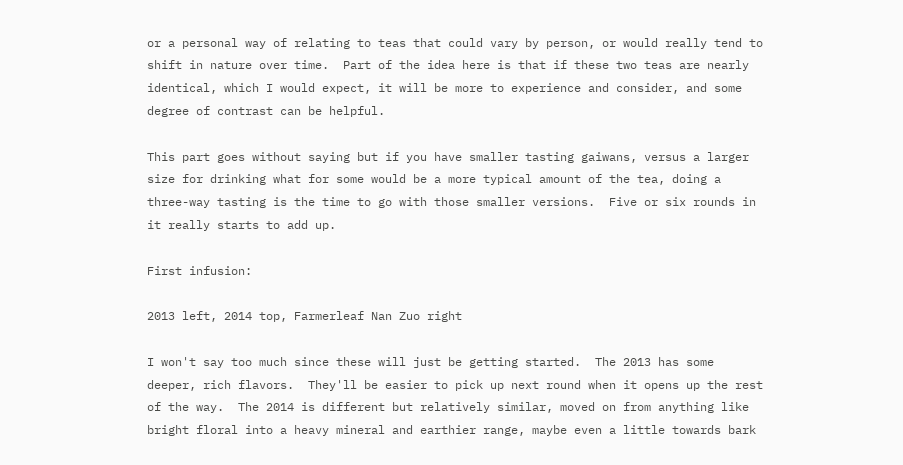or a personal way of relating to teas that could vary by person, or would really tend to shift in nature over time.  Part of the idea here is that if these two teas are nearly identical, which I would expect, it will be more to experience and consider, and some degree of contrast can be helpful.

This part goes without saying but if you have smaller tasting gaiwans, versus a larger size for drinking what for some would be a more typical amount of the tea, doing a three-way tasting is the time to go with those smaller versions.  Five or six rounds in it really starts to add up.

First infusion:

2013 left, 2014 top, Farmerleaf Nan Zuo right

I won't say too much since these will just be getting started.  The 2013 has some deeper, rich flavors.  They'll be easier to pick up next round when it opens up the rest of the way.  The 2014 is different but relatively similar, moved on from anything like bright floral into a heavy mineral and earthier range, maybe even a little towards bark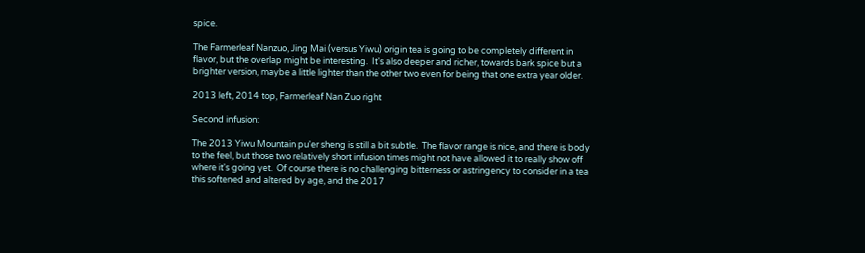spice.

The Farmerleaf Nanzuo, Jing Mai (versus Yiwu) origin tea is going to be completely different in flavor, but the overlap might be interesting.  It's also deeper and richer, towards bark spice but a brighter version, maybe a little lighter than the other two even for being that one extra year older.

2013 left, 2014 top, Farmerleaf Nan Zuo right

Second infusion:

The 2013 Yiwu Mountain pu'er sheng is still a bit subtle.  The flavor range is nice, and there is body to the feel, but those two relatively short infusion times might not have allowed it to really show off where it's going yet.  Of course there is no challenging bitterness or astringency to consider in a tea this softened and altered by age, and the 2017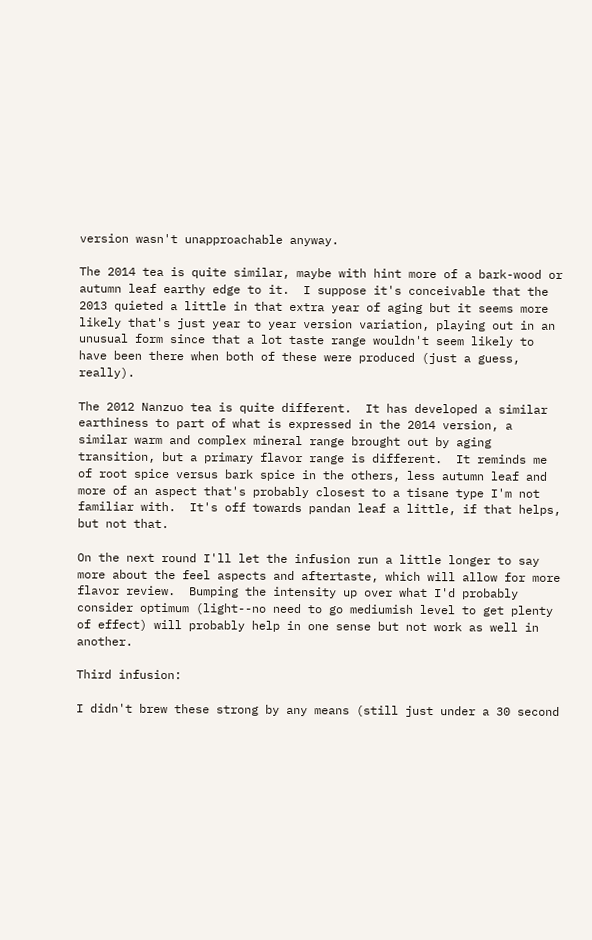version wasn't unapproachable anyway.

The 2014 tea is quite similar, maybe with hint more of a bark-wood or autumn leaf earthy edge to it.  I suppose it's conceivable that the 2013 quieted a little in that extra year of aging but it seems more likely that's just year to year version variation, playing out in an unusual form since that a lot taste range wouldn't seem likely to have been there when both of these were produced (just a guess, really).

The 2012 Nanzuo tea is quite different.  It has developed a similar earthiness to part of what is expressed in the 2014 version, a similar warm and complex mineral range brought out by aging transition, but a primary flavor range is different.  It reminds me of root spice versus bark spice in the others, less autumn leaf and more of an aspect that's probably closest to a tisane type I'm not familiar with.  It's off towards pandan leaf a little, if that helps, but not that.

On the next round I'll let the infusion run a little longer to say more about the feel aspects and aftertaste, which will allow for more flavor review.  Bumping the intensity up over what I'd probably consider optimum (light--no need to go mediumish level to get plenty of effect) will probably help in one sense but not work as well in another.

Third infusion:

I didn't brew these strong by any means (still just under a 30 second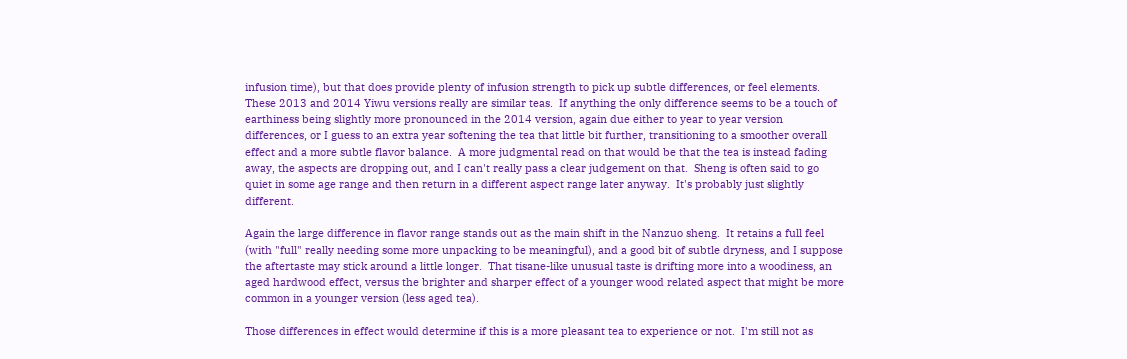infusion time), but that does provide plenty of infusion strength to pick up subtle differences, or feel elements.  These 2013 and 2014 Yiwu versions really are similar teas.  If anything the only difference seems to be a touch of earthiness being slightly more pronounced in the 2014 version, again due either to year to year version differences, or I guess to an extra year softening the tea that little bit further, transitioning to a smoother overall effect and a more subtle flavor balance.  A more judgmental read on that would be that the tea is instead fading away, the aspects are dropping out, and I can't really pass a clear judgement on that.  Sheng is often said to go quiet in some age range and then return in a different aspect range later anyway.  It's probably just slightly different.

Again the large difference in flavor range stands out as the main shift in the Nanzuo sheng.  It retains a full feel (with "full" really needing some more unpacking to be meaningful), and a good bit of subtle dryness, and I suppose the aftertaste may stick around a little longer.  That tisane-like unusual taste is drifting more into a woodiness, an aged hardwood effect, versus the brighter and sharper effect of a younger wood related aspect that might be more common in a younger version (less aged tea).

Those differences in effect would determine if this is a more pleasant tea to experience or not.  I'm still not as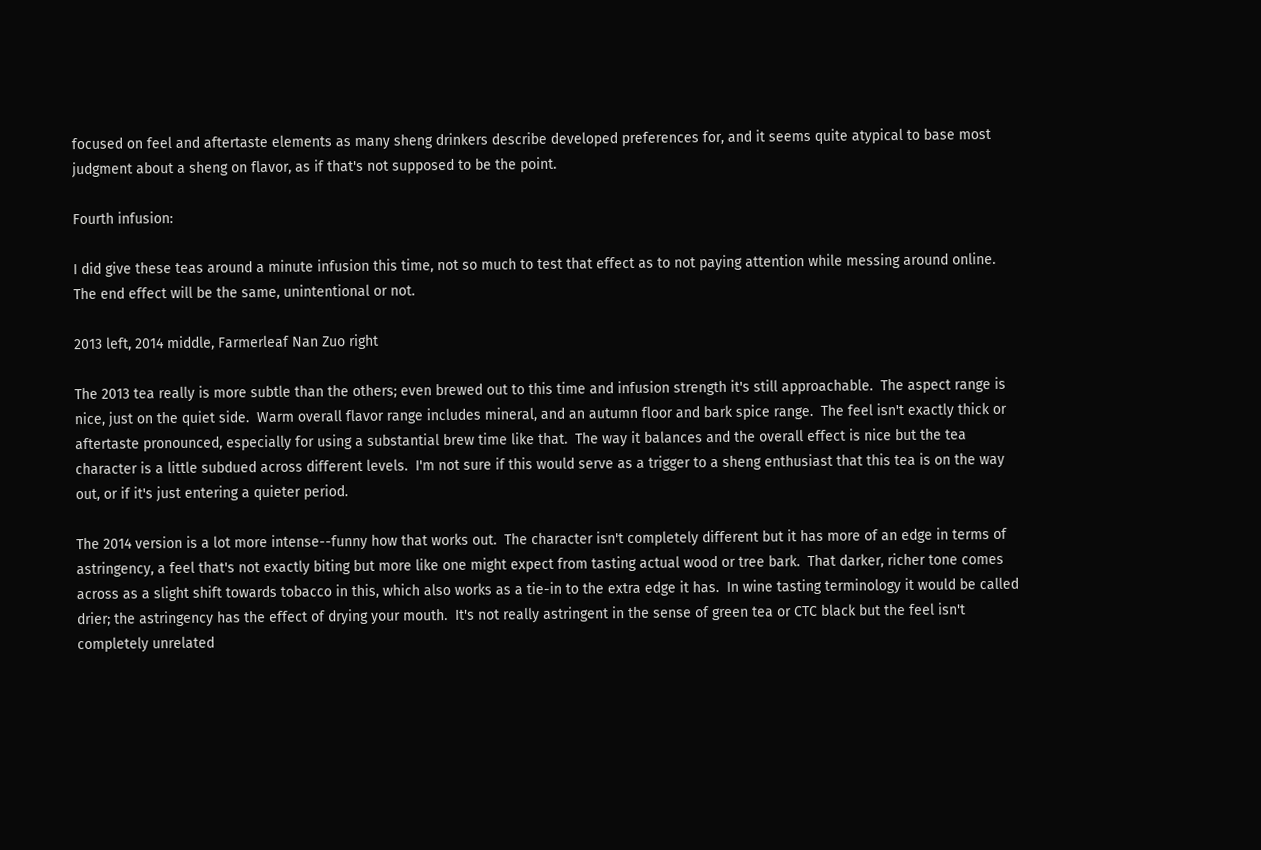focused on feel and aftertaste elements as many sheng drinkers describe developed preferences for, and it seems quite atypical to base most judgment about a sheng on flavor, as if that's not supposed to be the point.

Fourth infusion:

I did give these teas around a minute infusion this time, not so much to test that effect as to not paying attention while messing around online.  The end effect will be the same, unintentional or not.

2013 left, 2014 middle, Farmerleaf Nan Zuo right

The 2013 tea really is more subtle than the others; even brewed out to this time and infusion strength it's still approachable.  The aspect range is nice, just on the quiet side.  Warm overall flavor range includes mineral, and an autumn floor and bark spice range.  The feel isn't exactly thick or aftertaste pronounced, especially for using a substantial brew time like that.  The way it balances and the overall effect is nice but the tea character is a little subdued across different levels.  I'm not sure if this would serve as a trigger to a sheng enthusiast that this tea is on the way out, or if it's just entering a quieter period.

The 2014 version is a lot more intense--funny how that works out.  The character isn't completely different but it has more of an edge in terms of astringency, a feel that's not exactly biting but more like one might expect from tasting actual wood or tree bark.  That darker, richer tone comes across as a slight shift towards tobacco in this, which also works as a tie-in to the extra edge it has.  In wine tasting terminology it would be called drier; the astringency has the effect of drying your mouth.  It's not really astringent in the sense of green tea or CTC black but the feel isn't completely unrelated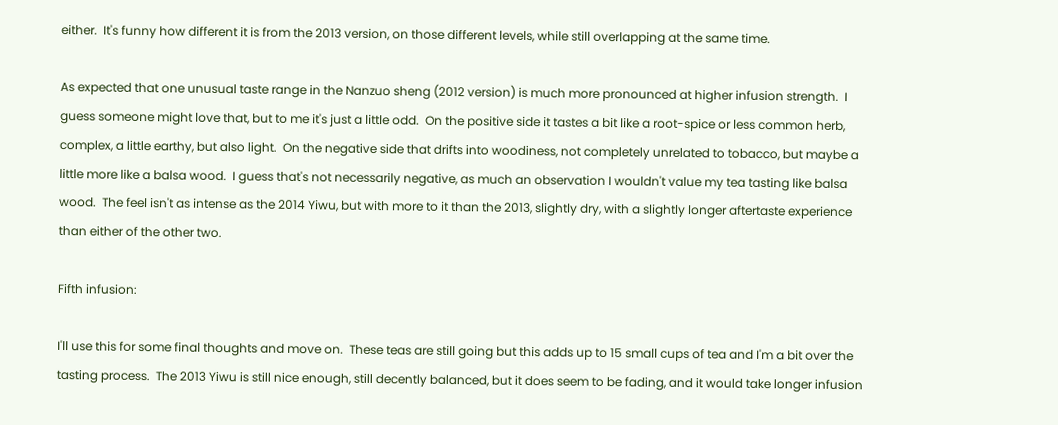either.  It's funny how different it is from the 2013 version, on those different levels, while still overlapping at the same time.

As expected that one unusual taste range in the Nanzuo sheng (2012 version) is much more pronounced at higher infusion strength.  I guess someone might love that, but to me it's just a little odd.  On the positive side it tastes a bit like a root-spice or less common herb, complex, a little earthy, but also light.  On the negative side that drifts into woodiness, not completely unrelated to tobacco, but maybe a little more like a balsa wood.  I guess that's not necessarily negative, as much an observation I wouldn't value my tea tasting like balsa wood.  The feel isn't as intense as the 2014 Yiwu, but with more to it than the 2013, slightly dry, with a slightly longer aftertaste experience than either of the other two.

Fifth infusion:

I'll use this for some final thoughts and move on.  These teas are still going but this adds up to 15 small cups of tea and I'm a bit over the tasting process.  The 2013 Yiwu is still nice enough, still decently balanced, but it does seem to be fading, and it would take longer infusion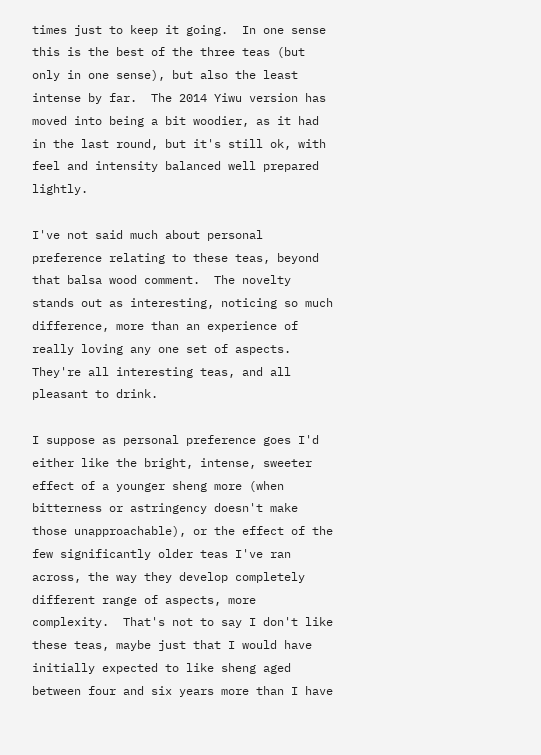times just to keep it going.  In one sense this is the best of the three teas (but only in one sense), but also the least intense by far.  The 2014 Yiwu version has moved into being a bit woodier, as it had in the last round, but it's still ok, with feel and intensity balanced well prepared lightly.

I've not said much about personal preference relating to these teas, beyond that balsa wood comment.  The novelty stands out as interesting, noticing so much difference, more than an experience of really loving any one set of aspects.  They're all interesting teas, and all pleasant to drink.

I suppose as personal preference goes I'd either like the bright, intense, sweeter effect of a younger sheng more (when bitterness or astringency doesn't make those unapproachable), or the effect of the few significantly older teas I've ran across, the way they develop completely different range of aspects, more complexity.  That's not to say I don't like these teas, maybe just that I would have initially expected to like sheng aged between four and six years more than I have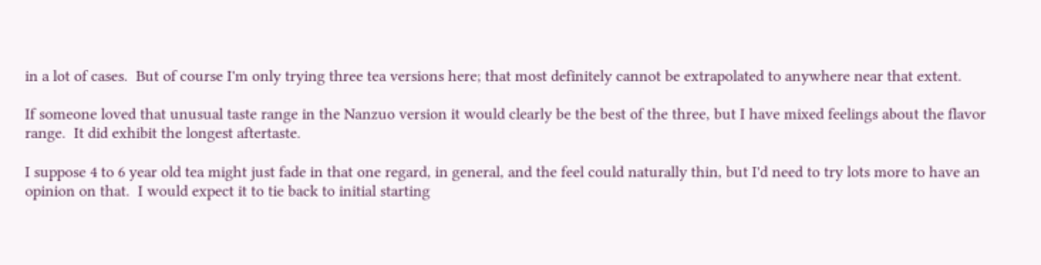in a lot of cases.  But of course I'm only trying three tea versions here; that most definitely cannot be extrapolated to anywhere near that extent.

If someone loved that unusual taste range in the Nanzuo version it would clearly be the best of the three, but I have mixed feelings about the flavor range.  It did exhibit the longest aftertaste.

I suppose 4 to 6 year old tea might just fade in that one regard, in general, and the feel could naturally thin, but I'd need to try lots more to have an opinion on that.  I would expect it to tie back to initial starting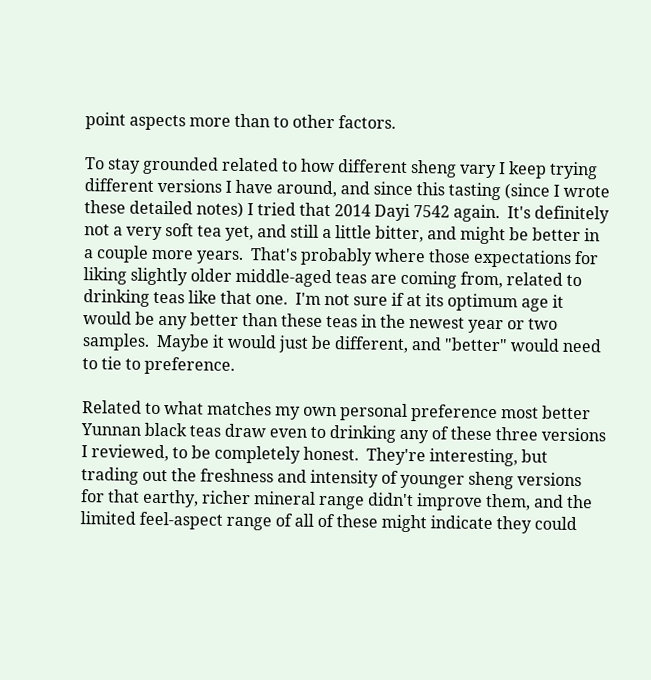point aspects more than to other factors.

To stay grounded related to how different sheng vary I keep trying different versions I have around, and since this tasting (since I wrote these detailed notes) I tried that 2014 Dayi 7542 again.  It's definitely not a very soft tea yet, and still a little bitter, and might be better in a couple more years.  That's probably where those expectations for liking slightly older middle-aged teas are coming from, related to drinking teas like that one.  I'm not sure if at its optimum age it would be any better than these teas in the newest year or two samples.  Maybe it would just be different, and "better" would need to tie to preference.

Related to what matches my own personal preference most better Yunnan black teas draw even to drinking any of these three versions I reviewed, to be completely honest.  They're interesting, but trading out the freshness and intensity of younger sheng versions for that earthy, richer mineral range didn't improve them, and the limited feel-aspect range of all of these might indicate they could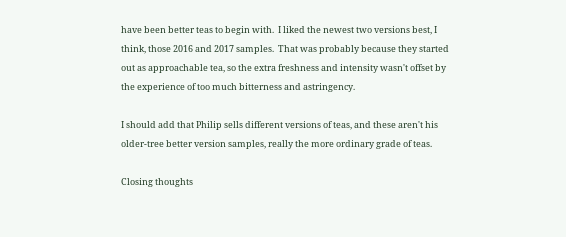have been better teas to begin with.  I liked the newest two versions best, I think, those 2016 and 2017 samples.  That was probably because they started out as approachable tea, so the extra freshness and intensity wasn't offset by the experience of too much bitterness and astringency.

I should add that Philip sells different versions of teas, and these aren't his older-tree better version samples, really the more ordinary grade of teas.

Closing thoughts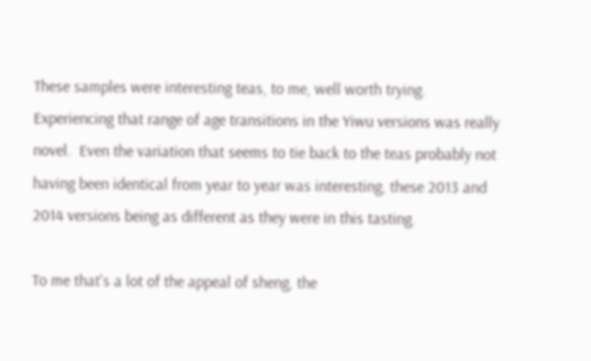These samples were interesting teas, to me, well worth trying.  Experiencing that range of age transitions in the Yiwu versions was really novel.  Even the variation that seems to tie back to the teas probably not having been identical from year to year was interesting, these 2013 and 2014 versions being as different as they were in this tasting.

To me that's a lot of the appeal of sheng, the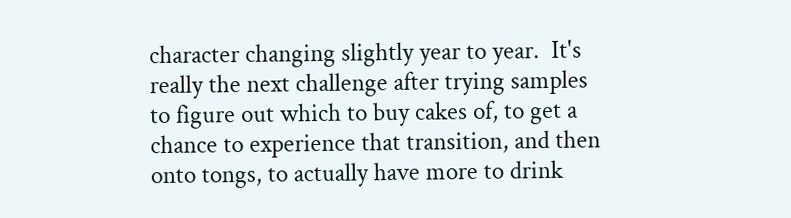character changing slightly year to year.  It's really the next challenge after trying samples to figure out which to buy cakes of, to get a chance to experience that transition, and then onto tongs, to actually have more to drink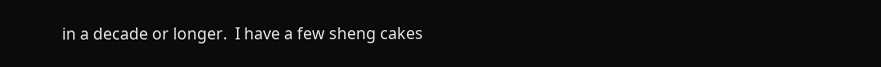in a decade or longer.  I have a few sheng cakes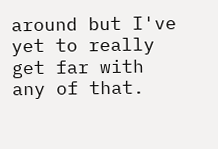around but I've yet to really get far with any of that.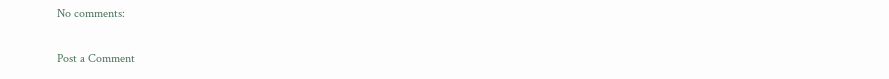No comments:

Post a Comment